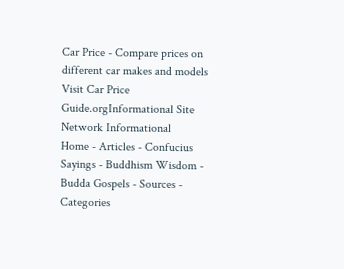Car Price - Compare prices on different car makes and models Visit Car Price Guide.orgInformational Site Network Informational
Home - Articles - Confucius Sayings - Buddhism Wisdom - Budda Gospels - Sources - Categories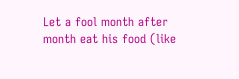Let a fool month after month eat his food (like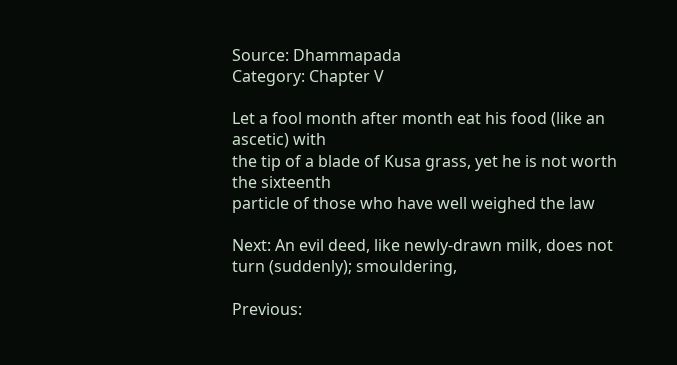Source: Dhammapada
Category: Chapter V

Let a fool month after month eat his food (like an ascetic) with
the tip of a blade of Kusa grass, yet he is not worth the sixteenth
particle of those who have well weighed the law

Next: An evil deed, like newly-drawn milk, does not turn (suddenly); smouldering,

Previous: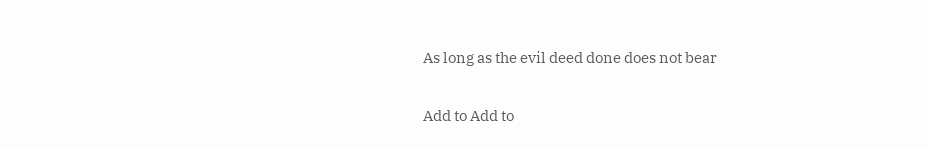As long as the evil deed done does not bear

Add to Add to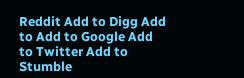Reddit Add to Digg Add to Add to Google Add to Twitter Add to Stumble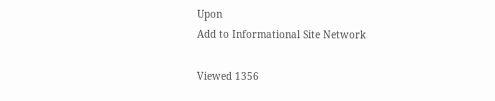Upon
Add to Informational Site Network

Viewed 1356